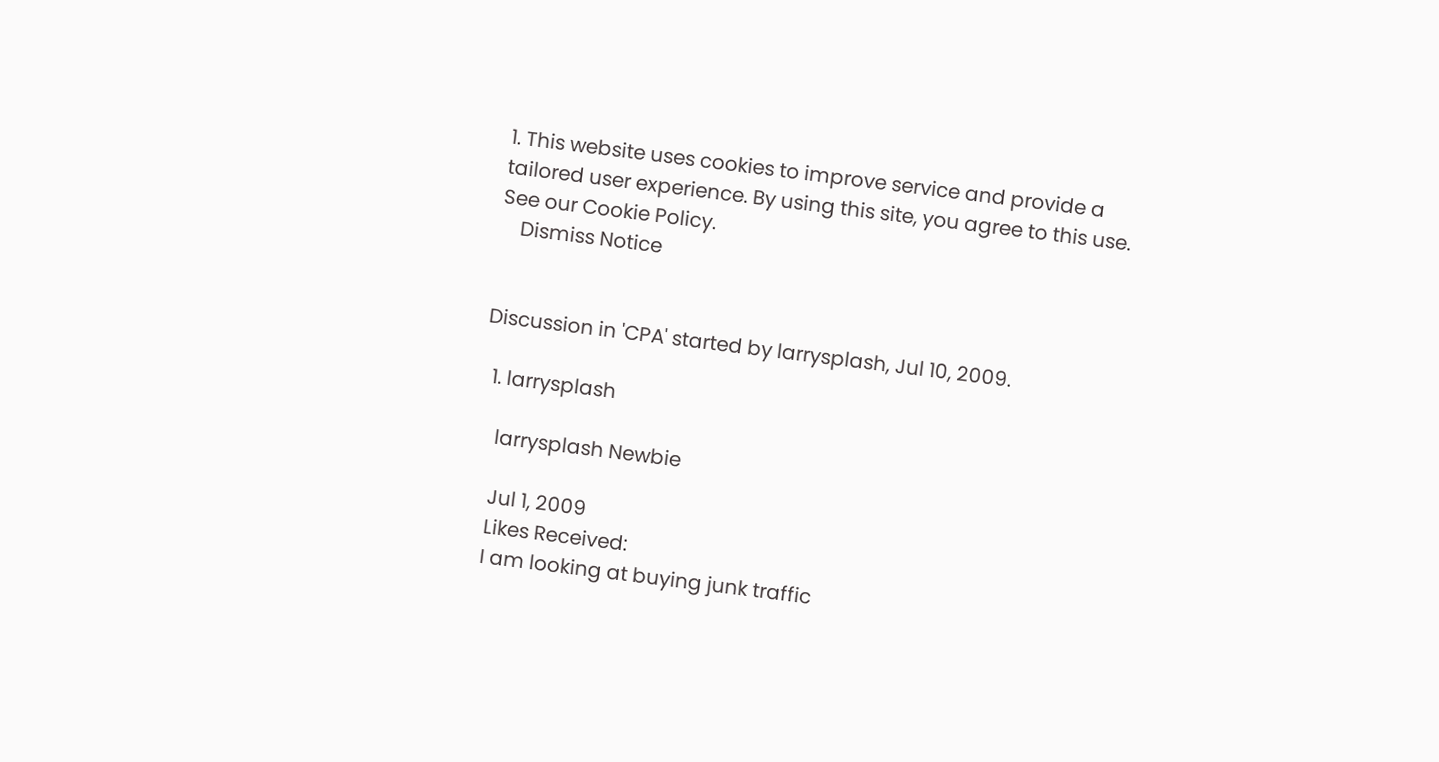1. This website uses cookies to improve service and provide a tailored user experience. By using this site, you agree to this use. See our Cookie Policy.
    Dismiss Notice


Discussion in 'CPA' started by larrysplash, Jul 10, 2009.

  1. larrysplash

    larrysplash Newbie

    Jul 1, 2009
    Likes Received:
    I am looking at buying junk traffic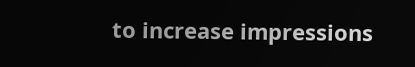to increase impressions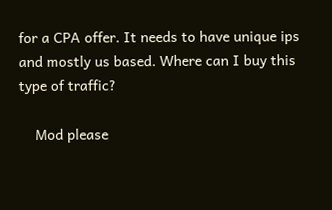for a CPA offer. It needs to have unique ips and mostly us based. Where can I buy this type of traffic?

    Mod please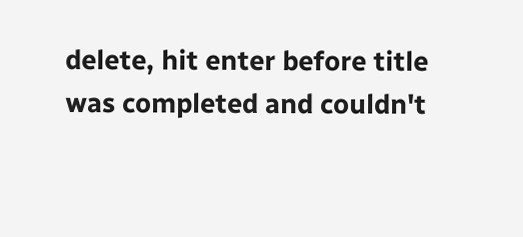delete, hit enter before title was completed and couldn't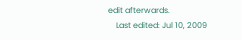edit afterwards.
    Last edited: Jul 10, 2009